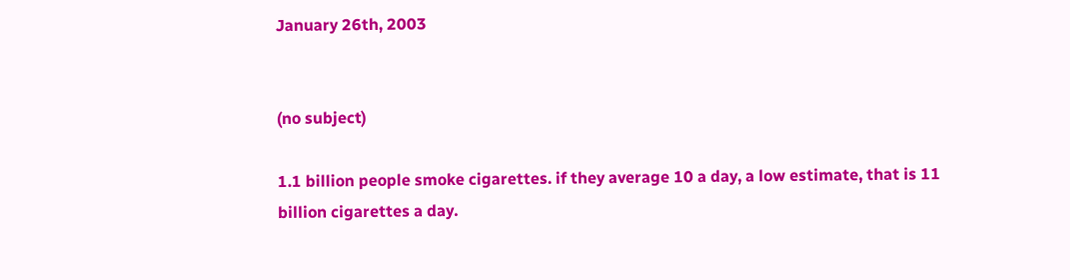January 26th, 2003


(no subject)

1.1 billion people smoke cigarettes. if they average 10 a day, a low estimate, that is 11 billion cigarettes a day.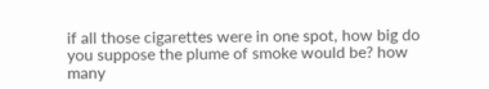if all those cigarettes were in one spot, how big do you suppose the plume of smoke would be? how many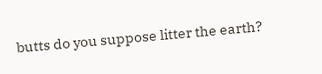butts do you suppose litter the earth?